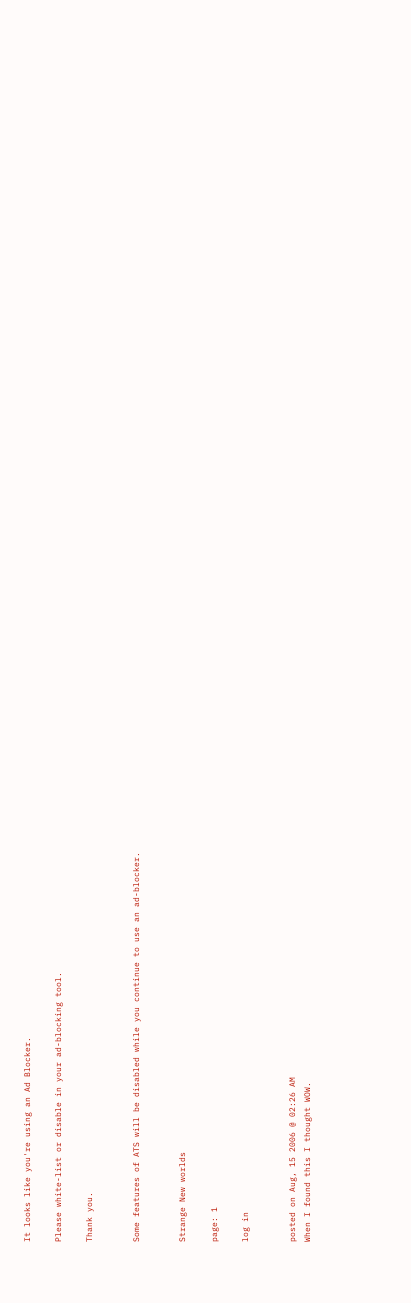It looks like you're using an Ad Blocker.

Please white-list or disable in your ad-blocking tool.

Thank you.


Some features of ATS will be disabled while you continue to use an ad-blocker.


Strange New worlds

page: 1

log in


posted on Aug, 15 2006 @ 02:26 AM
When I found this I thought WOW.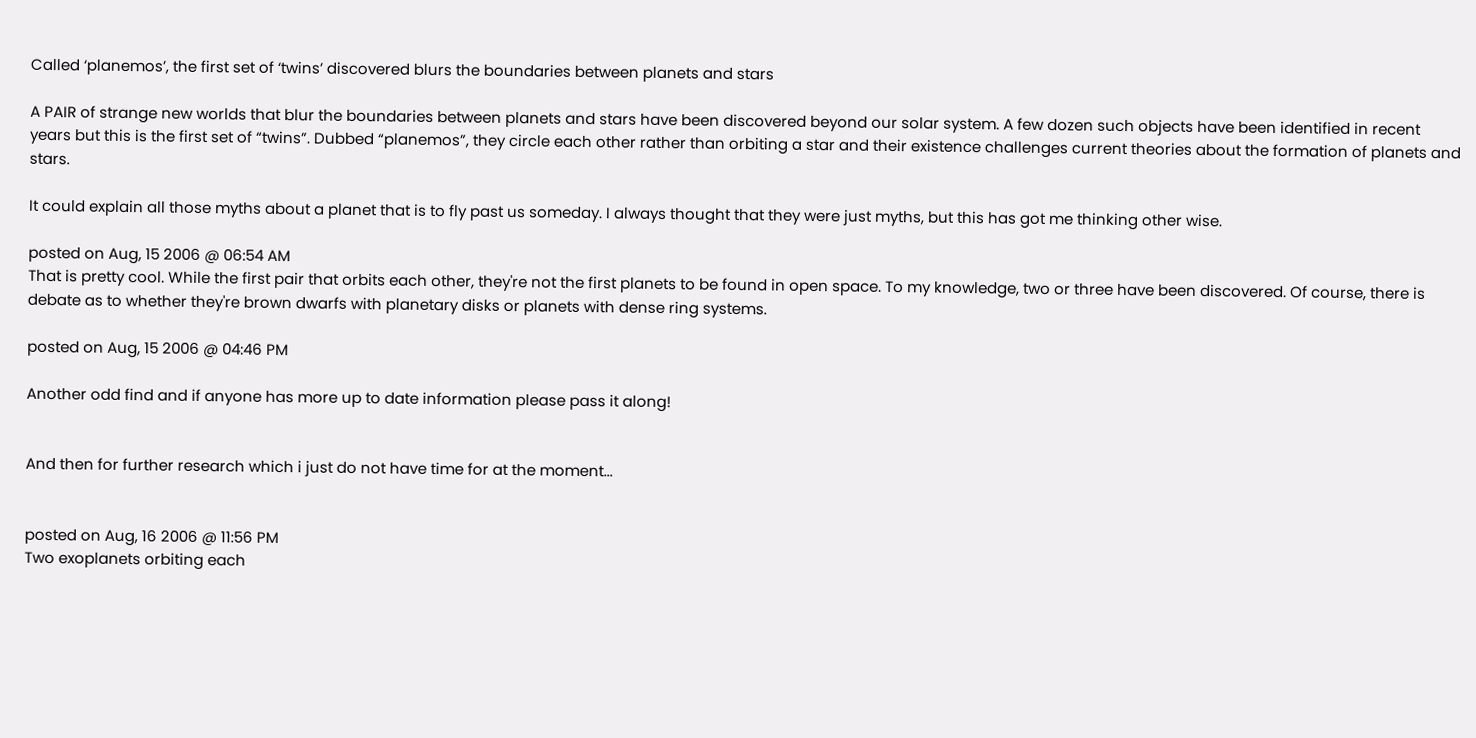Called ‘planemos’, the first set of ‘twins’ discovered blurs the boundaries between planets and stars

A PAIR of strange new worlds that blur the boundaries between planets and stars have been discovered beyond our solar system. A few dozen such objects have been identified in recent years but this is the first set of “twins”. Dubbed “planemos”, they circle each other rather than orbiting a star and their existence challenges current theories about the formation of planets and stars.

It could explain all those myths about a planet that is to fly past us someday. I always thought that they were just myths, but this has got me thinking other wise.

posted on Aug, 15 2006 @ 06:54 AM
That is pretty cool. While the first pair that orbits each other, they're not the first planets to be found in open space. To my knowledge, two or three have been discovered. Of course, there is debate as to whether they're brown dwarfs with planetary disks or planets with dense ring systems.

posted on Aug, 15 2006 @ 04:46 PM

Another odd find and if anyone has more up to date information please pass it along!


And then for further research which i just do not have time for at the moment...


posted on Aug, 16 2006 @ 11:56 PM
Two exoplanets orbiting each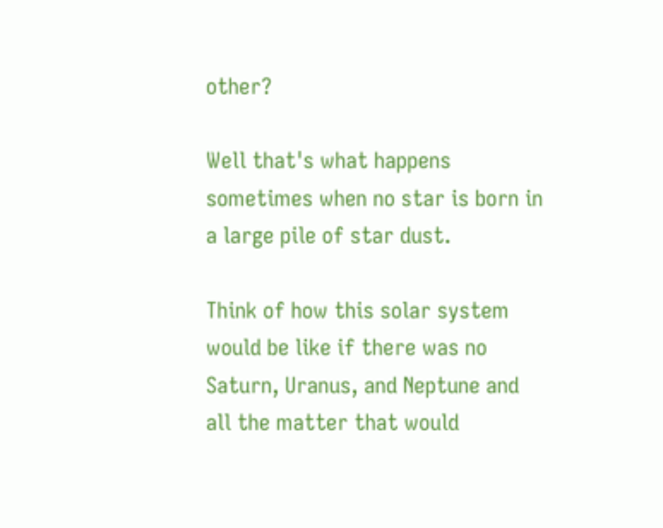other?

Well that's what happens sometimes when no star is born in a large pile of star dust.

Think of how this solar system would be like if there was no Saturn, Uranus, and Neptune and all the matter that would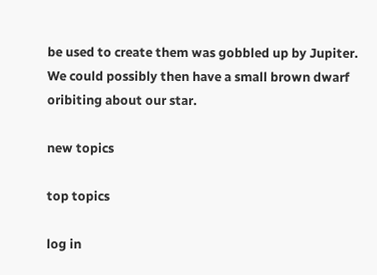be used to create them was gobbled up by Jupiter. We could possibly then have a small brown dwarf oribiting about our star.

new topics

top topics

log in